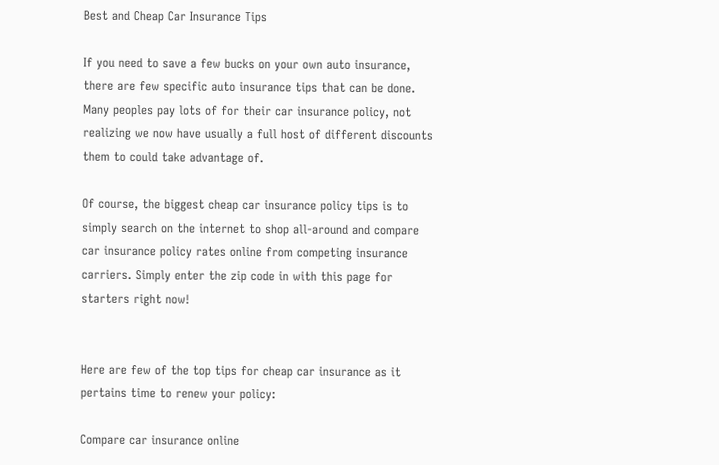Best and Cheap Car Insurance Tips

If you need to save a few bucks on your own auto insurance, there are few specific auto insurance tips that can be done. Many peoples pay lots of for their car insurance policy, not realizing we now have usually a full host of different discounts them to could take advantage of.

Of course, the biggest cheap car insurance policy tips is to simply search on the internet to shop all-around and compare car insurance policy rates online from competing insurance carriers. Simply enter the zip code in with this page for starters right now!


Here are few of the top tips for cheap car insurance as it pertains time to renew your policy:

Compare car insurance online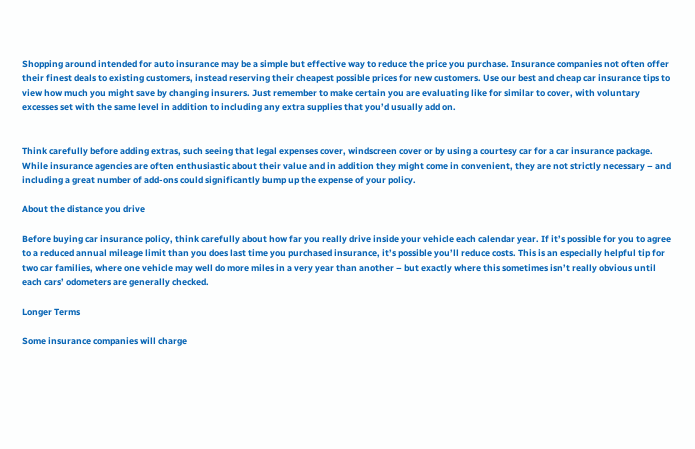Shopping around intended for auto insurance may be a simple but effective way to reduce the price you purchase. Insurance companies not often offer their finest deals to existing customers, instead reserving their cheapest possible prices for new customers. Use our best and cheap car insurance tips to view how much you might save by changing insurers. Just remember to make certain you are evaluating like for similar to cover, with voluntary excesses set with the same level in addition to including any extra supplies that you’d usually add on.


Think carefully before adding extras, such seeing that legal expenses cover, windscreen cover or by using a courtesy car for a car insurance package. While insurance agencies are often enthusiastic about their value and in addition they might come in convenient, they are not strictly necessary – and including a great number of add-ons could significantly bump up the expense of your policy.

About the distance you drive

Before buying car insurance policy, think carefully about how far you really drive inside your vehicle each calendar year. If it’s possible for you to agree to a reduced annual mileage limit than you does last time you purchased insurance, it’s possible you’ll reduce costs. This is an especially helpful tip for two car families, where one vehicle may well do more miles in a very year than another – but exactly where this sometimes isn’t really obvious until each cars’ odometers are generally checked.

Longer Terms

Some insurance companies will charge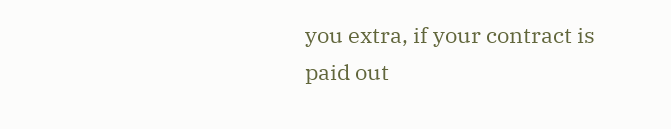you extra, if your contract is paid out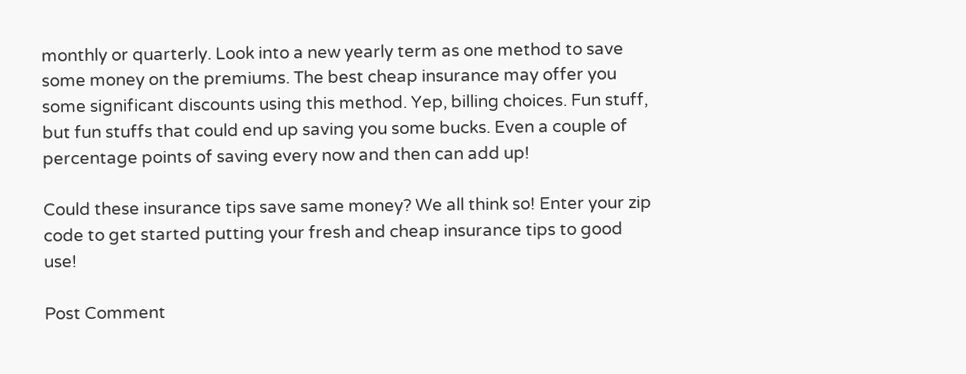monthly or quarterly. Look into a new yearly term as one method to save some money on the premiums. The best cheap insurance may offer you some significant discounts using this method. Yep, billing choices. Fun stuff, but fun stuffs that could end up saving you some bucks. Even a couple of percentage points of saving every now and then can add up!

Could these insurance tips save same money? We all think so! Enter your zip code to get started putting your fresh and cheap insurance tips to good use!

Post Comment